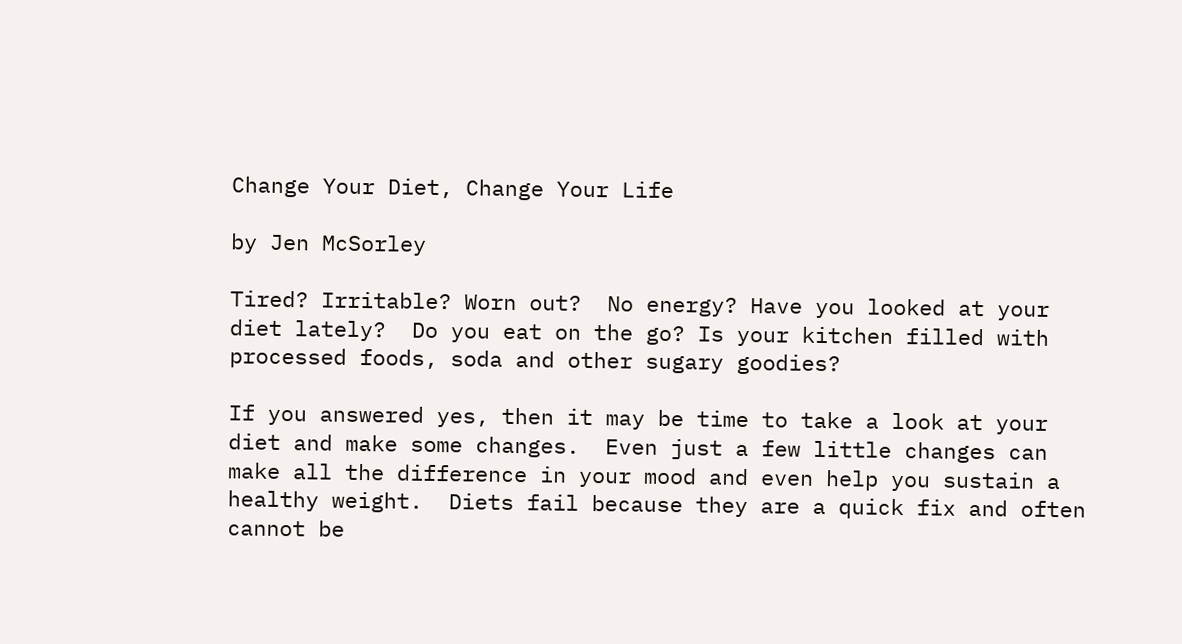Change Your Diet, Change Your Life

by Jen McSorley

Tired? Irritable? Worn out?  No energy? Have you looked at your diet lately?  Do you eat on the go? Is your kitchen filled with processed foods, soda and other sugary goodies?

If you answered yes, then it may be time to take a look at your diet and make some changes.  Even just a few little changes can make all the difference in your mood and even help you sustain a healthy weight.  Diets fail because they are a quick fix and often cannot be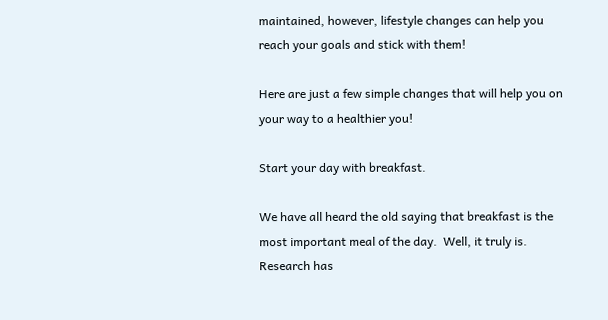maintained, however, lifestyle changes can help you reach your goals and stick with them!

Here are just a few simple changes that will help you on your way to a healthier you!

Start your day with breakfast.

We have all heard the old saying that breakfast is the most important meal of the day.  Well, it truly is.  Research has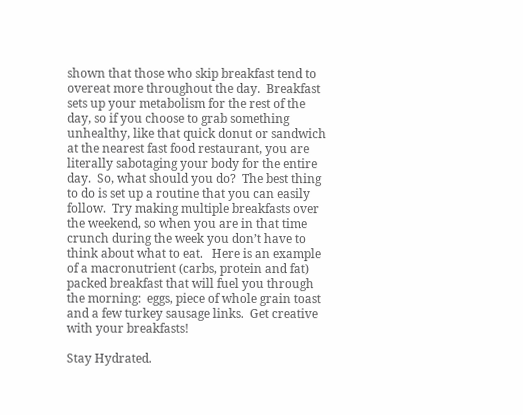shown that those who skip breakfast tend to overeat more throughout the day.  Breakfast sets up your metabolism for the rest of the day, so if you choose to grab something unhealthy, like that quick donut or sandwich at the nearest fast food restaurant, you are literally sabotaging your body for the entire day.  So, what should you do?  The best thing to do is set up a routine that you can easily follow.  Try making multiple breakfasts over the weekend, so when you are in that time crunch during the week you don’t have to think about what to eat.   Here is an example of a macronutrient (carbs, protein and fat) packed breakfast that will fuel you through the morning:  eggs, piece of whole grain toast and a few turkey sausage links.  Get creative with your breakfasts!

Stay Hydrated.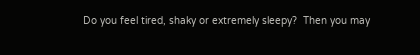Do you feel tired, shaky or extremely sleepy?  Then you may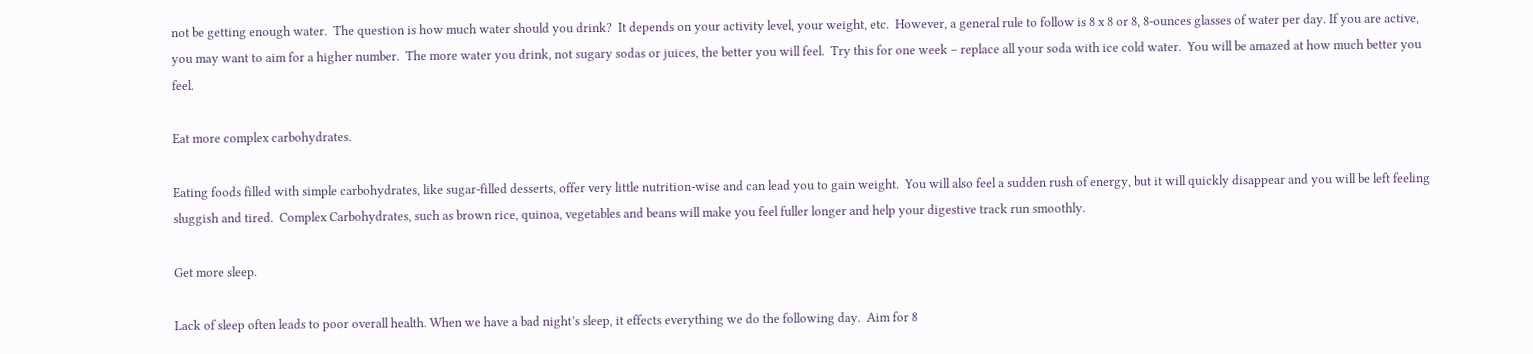not be getting enough water.  The question is how much water should you drink?  It depends on your activity level, your weight, etc.  However, a general rule to follow is 8 x 8 or 8, 8-ounces glasses of water per day. If you are active, you may want to aim for a higher number.  The more water you drink, not sugary sodas or juices, the better you will feel.  Try this for one week – replace all your soda with ice cold water.  You will be amazed at how much better you feel.

Eat more complex carbohydrates.

Eating foods filled with simple carbohydrates, like sugar-filled desserts, offer very little nutrition-wise and can lead you to gain weight.  You will also feel a sudden rush of energy, but it will quickly disappear and you will be left feeling sluggish and tired.  Complex Carbohydrates, such as brown rice, quinoa, vegetables and beans will make you feel fuller longer and help your digestive track run smoothly.

Get more sleep.

Lack of sleep often leads to poor overall health. When we have a bad night’s sleep, it effects everything we do the following day.  Aim for 8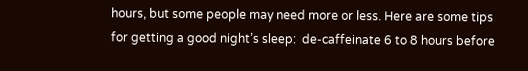hours, but some people may need more or less. Here are some tips for getting a good night’s sleep:  de-caffeinate 6 to 8 hours before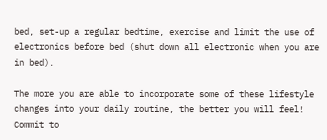bed, set-up a regular bedtime, exercise and limit the use of electronics before bed (shut down all electronic when you are in bed).

The more you are able to incorporate some of these lifestyle changes into your daily routine, the better you will feel!  Commit to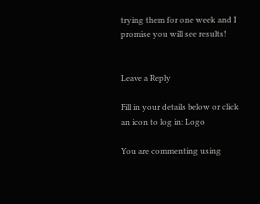trying them for one week and I promise you will see results!


Leave a Reply

Fill in your details below or click an icon to log in: Logo

You are commenting using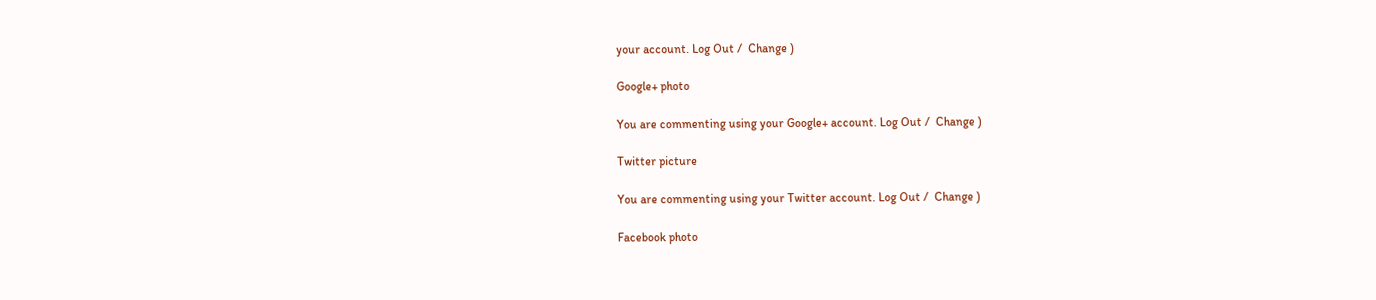your account. Log Out /  Change )

Google+ photo

You are commenting using your Google+ account. Log Out /  Change )

Twitter picture

You are commenting using your Twitter account. Log Out /  Change )

Facebook photo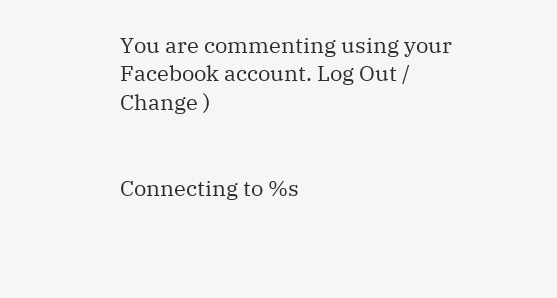You are commenting using your Facebook account. Log Out /  Change )


Connecting to %s